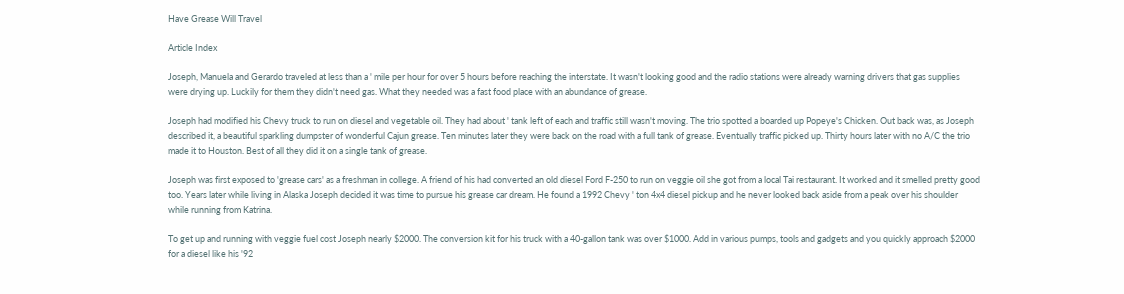Have Grease Will Travel

Article Index

Joseph, Manuela and Gerardo traveled at less than a ' mile per hour for over 5 hours before reaching the interstate. It wasn't looking good and the radio stations were already warning drivers that gas supplies were drying up. Luckily for them they didn't need gas. What they needed was a fast food place with an abundance of grease.

Joseph had modified his Chevy truck to run on diesel and vegetable oil. They had about ' tank left of each and traffic still wasn't moving. The trio spotted a boarded up Popeye's Chicken. Out back was, as Joseph described it, a beautiful sparkling dumpster of wonderful Cajun grease. Ten minutes later they were back on the road with a full tank of grease. Eventually traffic picked up. Thirty hours later with no A/C the trio made it to Houston. Best of all they did it on a single tank of grease.

Joseph was first exposed to 'grease cars' as a freshman in college. A friend of his had converted an old diesel Ford F-250 to run on veggie oil she got from a local Tai restaurant. It worked and it smelled pretty good too. Years later while living in Alaska Joseph decided it was time to pursue his grease car dream. He found a 1992 Chevy ' ton 4x4 diesel pickup and he never looked back aside from a peak over his shoulder while running from Katrina.

To get up and running with veggie fuel cost Joseph nearly $2000. The conversion kit for his truck with a 40-gallon tank was over $1000. Add in various pumps, tools and gadgets and you quickly approach $2000 for a diesel like his '92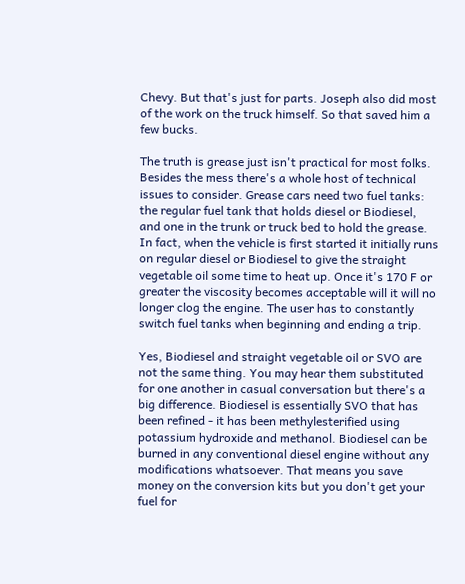Chevy. But that's just for parts. Joseph also did most of the work on the truck himself. So that saved him a few bucks.

The truth is grease just isn't practical for most folks. Besides the mess there's a whole host of technical issues to consider. Grease cars need two fuel tanks: the regular fuel tank that holds diesel or Biodiesel, and one in the trunk or truck bed to hold the grease. In fact, when the vehicle is first started it initially runs on regular diesel or Biodiesel to give the straight vegetable oil some time to heat up. Once it's 170 F or greater the viscosity becomes acceptable will it will no longer clog the engine. The user has to constantly switch fuel tanks when beginning and ending a trip.

Yes, Biodiesel and straight vegetable oil or SVO are not the same thing. You may hear them substituted for one another in casual conversation but there's a big difference. Biodiesel is essentially SVO that has been refined - it has been methylesterified using potassium hydroxide and methanol. Biodiesel can be burned in any conventional diesel engine without any modifications whatsoever. That means you save money on the conversion kits but you don't get your fuel for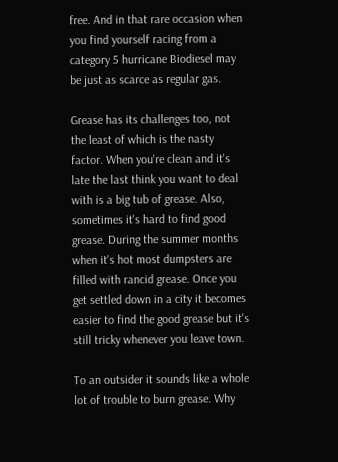free. And in that rare occasion when you find yourself racing from a category 5 hurricane Biodiesel may be just as scarce as regular gas.

Grease has its challenges too, not the least of which is the nasty factor. When you're clean and it's late the last think you want to deal with is a big tub of grease. Also, sometimes it's hard to find good grease. During the summer months when it's hot most dumpsters are filled with rancid grease. Once you get settled down in a city it becomes easier to find the good grease but it's still tricky whenever you leave town.

To an outsider it sounds like a whole lot of trouble to burn grease. Why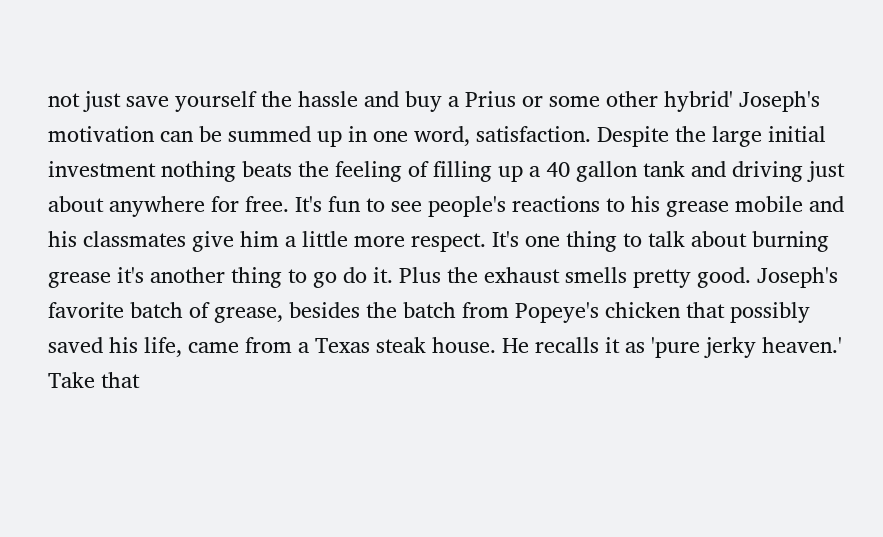not just save yourself the hassle and buy a Prius or some other hybrid' Joseph's motivation can be summed up in one word, satisfaction. Despite the large initial investment nothing beats the feeling of filling up a 40 gallon tank and driving just about anywhere for free. It's fun to see people's reactions to his grease mobile and his classmates give him a little more respect. It's one thing to talk about burning grease it's another thing to go do it. Plus the exhaust smells pretty good. Joseph's favorite batch of grease, besides the batch from Popeye's chicken that possibly saved his life, came from a Texas steak house. He recalls it as 'pure jerky heaven.' Take that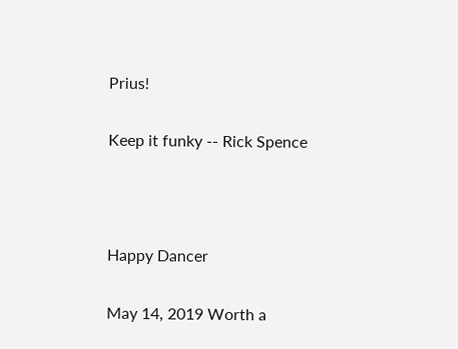Prius!

Keep it funky -- Rick Spence



Happy Dancer

May 14, 2019 Worth a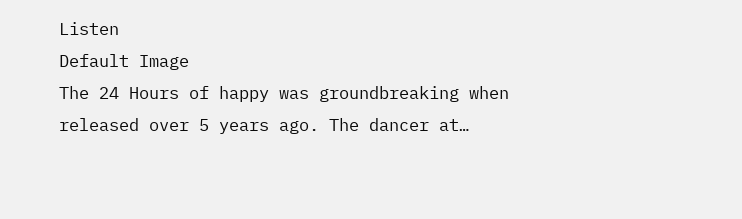Listen
Default Image
The 24 Hours of happy was groundbreaking when released over 5 years ago. The dancer at…